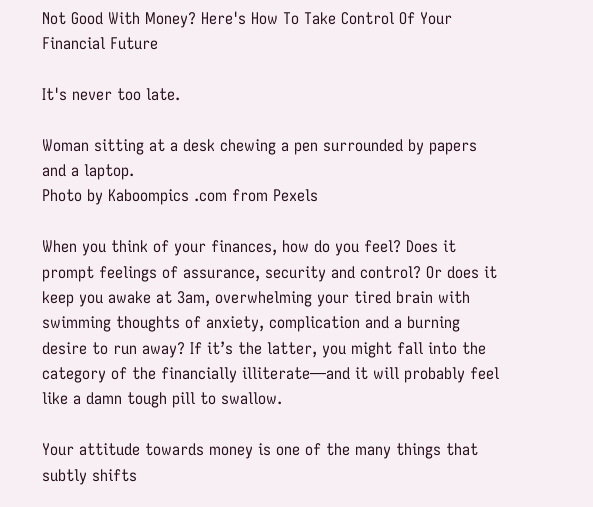Not Good With Money? Here's How To Take Control Of Your Financial Future

It's never too late.

Woman sitting at a desk chewing a pen surrounded by papers and a laptop.
Photo by Kaboompics .com from Pexels

When you think of your finances, how do you feel? Does it prompt feelings of assurance, security and control? Or does it keep you awake at 3am, overwhelming your tired brain with swimming thoughts of anxiety, complication and a burning desire to run away? If it’s the latter, you might fall into the category of the financially illiterate—and it will probably feel like a damn tough pill to swallow.

Your attitude towards money is one of the many things that subtly shifts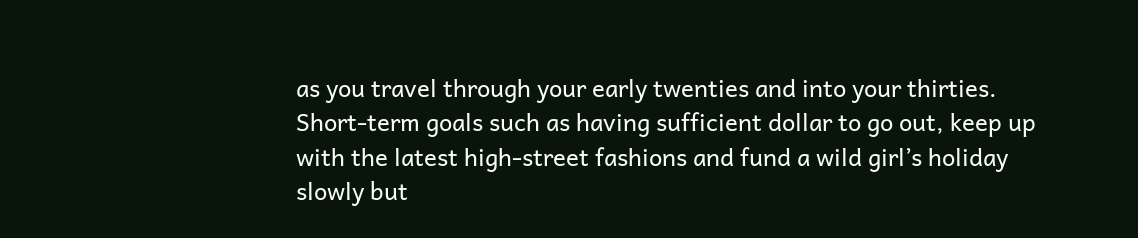as you travel through your early twenties and into your thirties. Short-term goals such as having sufficient dollar to go out, keep up with the latest high-street fashions and fund a wild girl’s holiday slowly but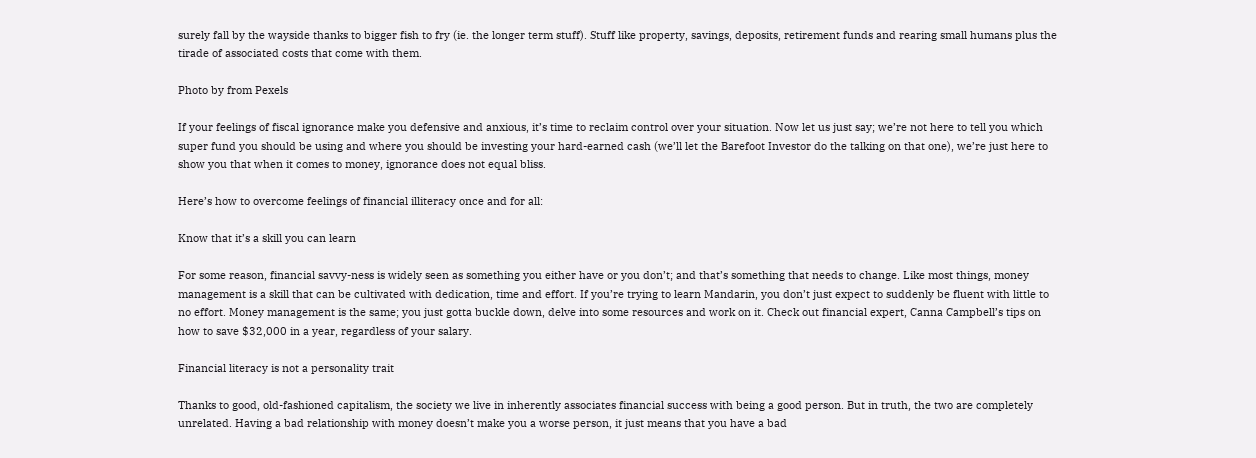surely fall by the wayside thanks to bigger fish to fry (ie. the longer term stuff). Stuff like property, savings, deposits, retirement funds and rearing small humans plus the tirade of associated costs that come with them.

Photo by from Pexels

If your feelings of fiscal ignorance make you defensive and anxious, it’s time to reclaim control over your situation. Now let us just say; we’re not here to tell you which super fund you should be using and where you should be investing your hard-earned cash (we’ll let the Barefoot Investor do the talking on that one), we’re just here to show you that when it comes to money, ignorance does not equal bliss.

Here’s how to overcome feelings of financial illiteracy once and for all:

Know that it’s a skill you can learn

For some reason, financial savvy-ness is widely seen as something you either have or you don’t; and that’s something that needs to change. Like most things, money management is a skill that can be cultivated with dedication, time and effort. If you’re trying to learn Mandarin, you don’t just expect to suddenly be fluent with little to no effort. Money management is the same; you just gotta buckle down, delve into some resources and work on it. Check out financial expert, Canna Campbell’s tips on how to save $32,000 in a year, regardless of your salary.

Financial literacy is not a personality trait

Thanks to good, old-fashioned capitalism, the society we live in inherently associates financial success with being a good person. But in truth, the two are completely unrelated. Having a bad relationship with money doesn’t make you a worse person, it just means that you have a bad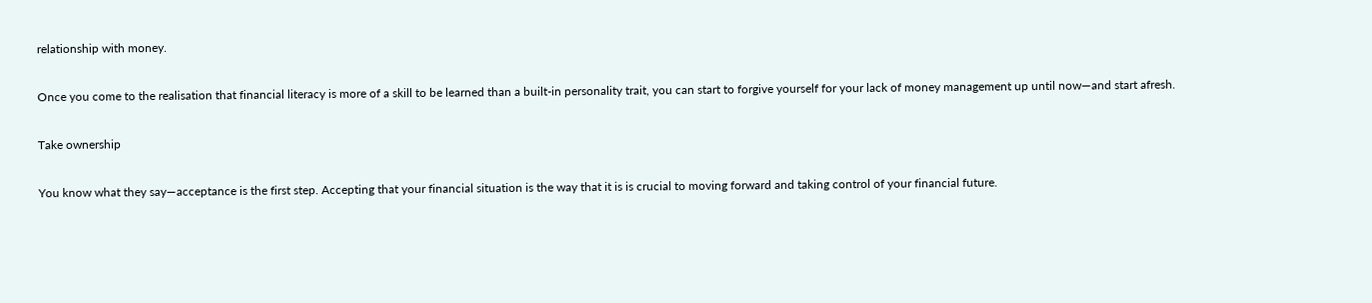relationship with money.

Once you come to the realisation that financial literacy is more of a skill to be learned than a built-in personality trait, you can start to forgive yourself for your lack of money management up until now—and start afresh.

Take ownership

You know what they say—acceptance is the first step. Accepting that your financial situation is the way that it is is crucial to moving forward and taking control of your financial future.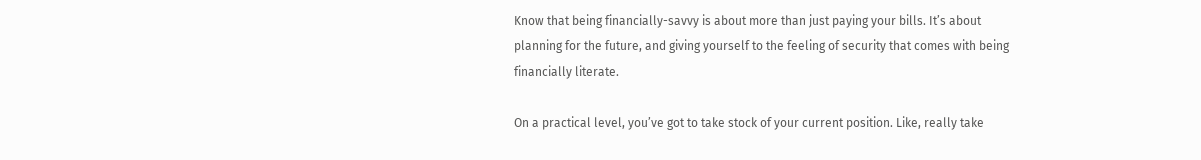Know that being financially-savvy is about more than just paying your bills. It’s about planning for the future, and giving yourself to the feeling of security that comes with being financially literate.

On a practical level, you’ve got to take stock of your current position. Like, really take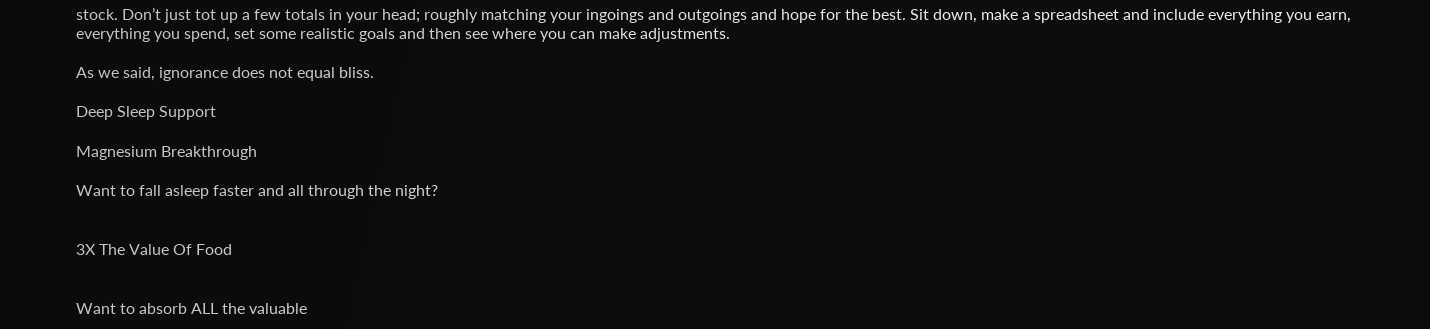stock. Don’t just tot up a few totals in your head; roughly matching your ingoings and outgoings and hope for the best. Sit down, make a spreadsheet and include everything you earn, everything you spend, set some realistic goals and then see where you can make adjustments.

As we said, ignorance does not equal bliss.

Deep Sleep Support

Magnesium Breakthrough

Want to fall asleep faster and all through the night?


3X The Value Of Food


Want to absorb ALL the valuable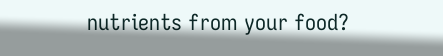nutrients from your food?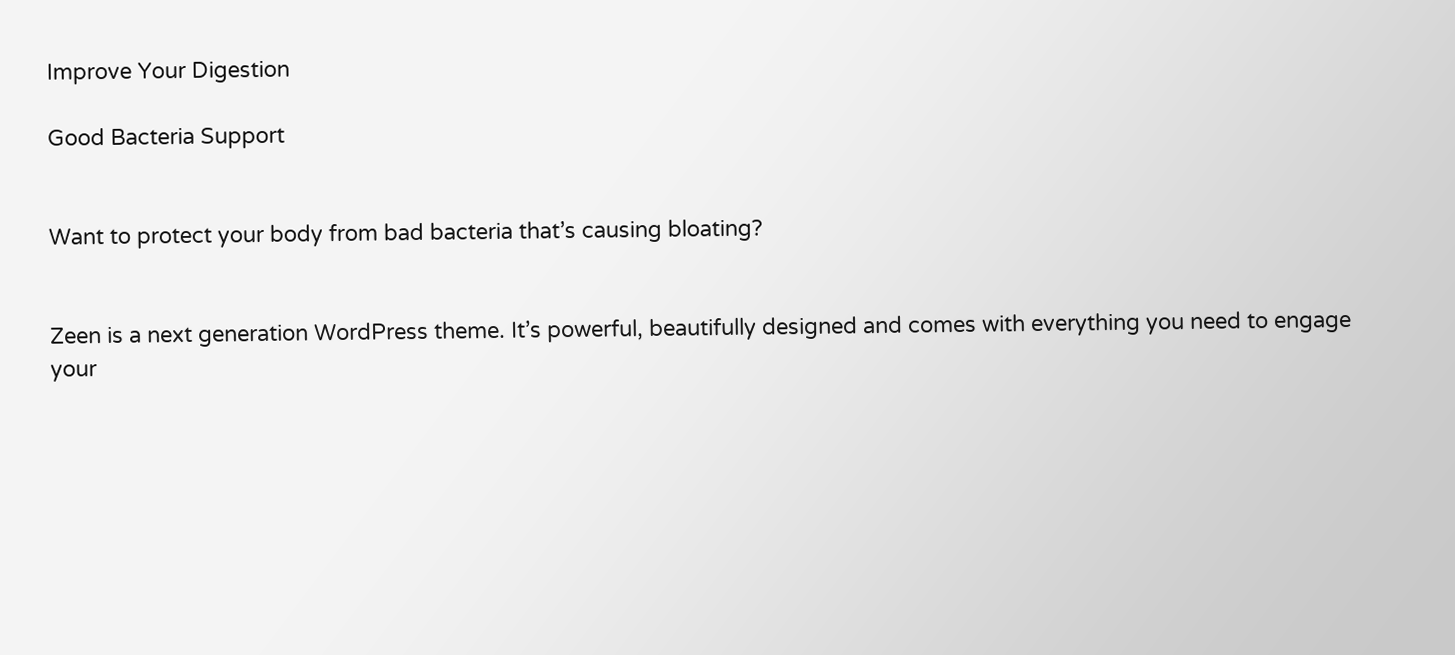Improve Your Digestion

Good Bacteria Support


Want to protect your body from bad bacteria that’s causing bloating?


Zeen is a next generation WordPress theme. It’s powerful, beautifully designed and comes with everything you need to engage your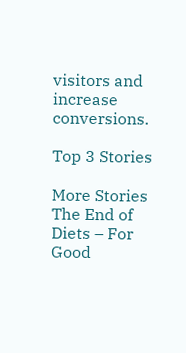visitors and increase conversions.

Top 3 Stories

More Stories
The End of Diets – For Good